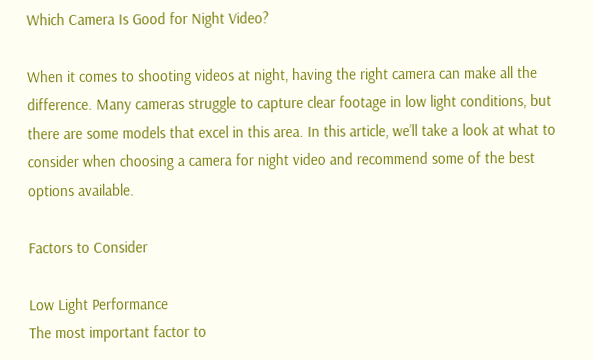Which Camera Is Good for Night Video?

When it comes to shooting videos at night, having the right camera can make all the difference. Many cameras struggle to capture clear footage in low light conditions, but there are some models that excel in this area. In this article, we’ll take a look at what to consider when choosing a camera for night video and recommend some of the best options available.

Factors to Consider

Low Light Performance
The most important factor to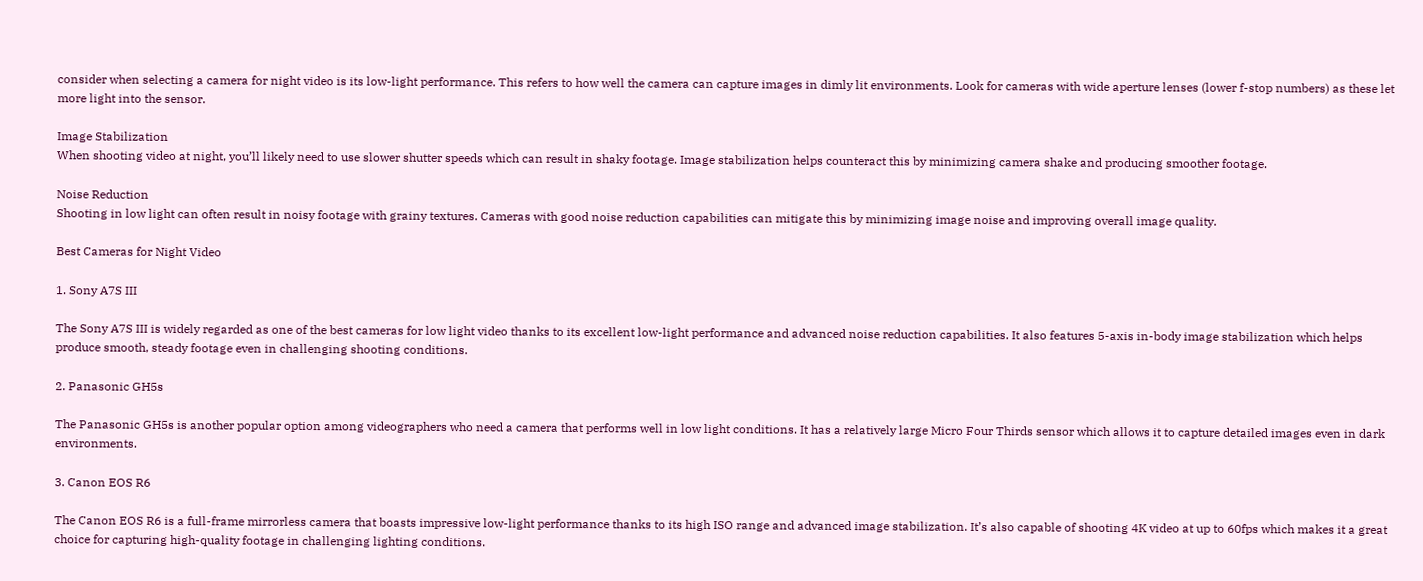consider when selecting a camera for night video is its low-light performance. This refers to how well the camera can capture images in dimly lit environments. Look for cameras with wide aperture lenses (lower f-stop numbers) as these let more light into the sensor.

Image Stabilization
When shooting video at night, you’ll likely need to use slower shutter speeds which can result in shaky footage. Image stabilization helps counteract this by minimizing camera shake and producing smoother footage.

Noise Reduction
Shooting in low light can often result in noisy footage with grainy textures. Cameras with good noise reduction capabilities can mitigate this by minimizing image noise and improving overall image quality.

Best Cameras for Night Video

1. Sony A7S III

The Sony A7S III is widely regarded as one of the best cameras for low light video thanks to its excellent low-light performance and advanced noise reduction capabilities. It also features 5-axis in-body image stabilization which helps produce smooth, steady footage even in challenging shooting conditions.

2. Panasonic GH5s

The Panasonic GH5s is another popular option among videographers who need a camera that performs well in low light conditions. It has a relatively large Micro Four Thirds sensor which allows it to capture detailed images even in dark environments.

3. Canon EOS R6

The Canon EOS R6 is a full-frame mirrorless camera that boasts impressive low-light performance thanks to its high ISO range and advanced image stabilization. It’s also capable of shooting 4K video at up to 60fps which makes it a great choice for capturing high-quality footage in challenging lighting conditions.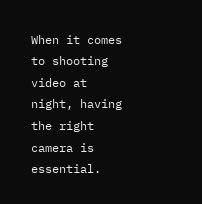When it comes to shooting video at night, having the right camera is essential.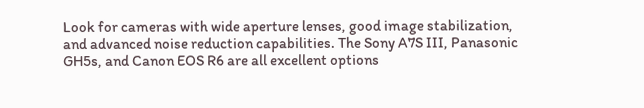Look for cameras with wide aperture lenses, good image stabilization, and advanced noise reduction capabilities. The Sony A7S III, Panasonic GH5s, and Canon EOS R6 are all excellent options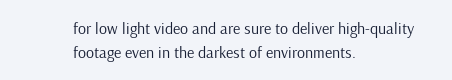for low light video and are sure to deliver high-quality footage even in the darkest of environments.